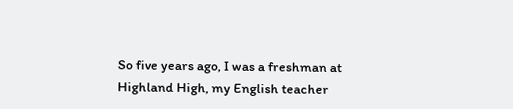So five years ago, I was a freshman at Highland High, my English teacher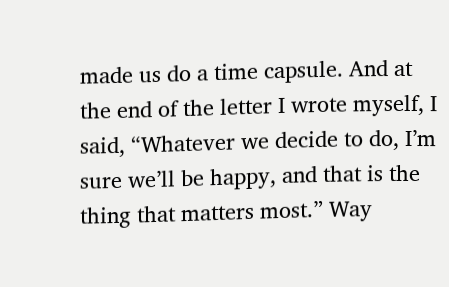made us do a time capsule. And at the end of the letter I wrote myself, I said, “Whatever we decide to do, I’m sure we’ll be happy, and that is the thing that matters most.” Way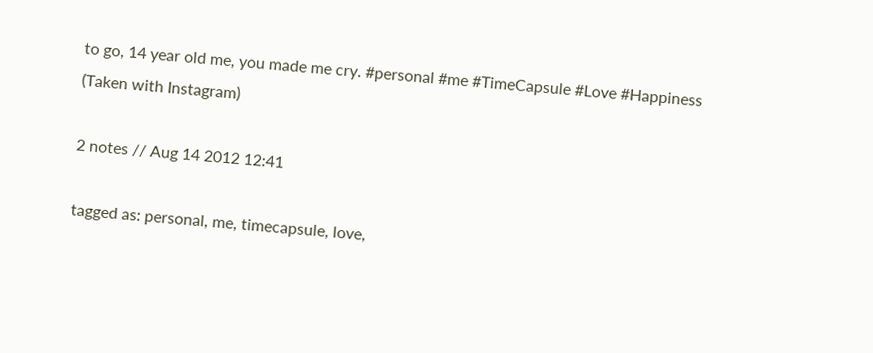to go, 14 year old me, you made me cry. #personal #me #TimeCapsule #Love #Happiness (Taken with Instagram)

2 notes // Aug 14 2012 12:41

tagged as: personal, me, timecapsule, love,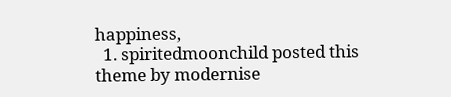happiness,
  1. spiritedmoonchild posted this
theme by modernise